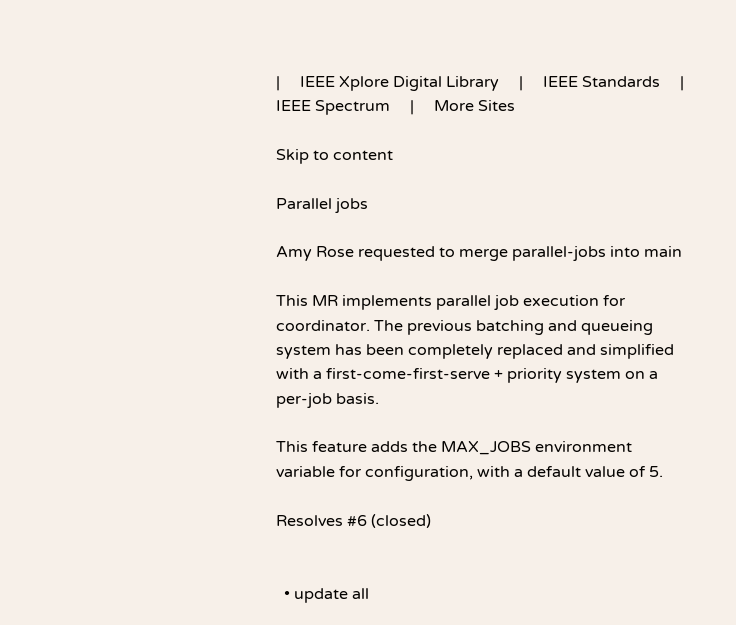|     IEEE Xplore Digital Library     |     IEEE Standards     |     IEEE Spectrum     |     More Sites

Skip to content

Parallel jobs

Amy Rose requested to merge parallel-jobs into main

This MR implements parallel job execution for coordinator. The previous batching and queueing system has been completely replaced and simplified with a first-come-first-serve + priority system on a per-job basis.

This feature adds the MAX_JOBS environment variable for configuration, with a default value of 5.

Resolves #6 (closed)


  • update all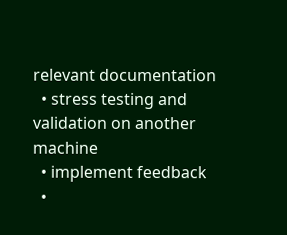relevant documentation
  • stress testing and validation on another machine
  • implement feedback
  •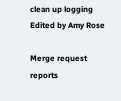clean up logging
Edited by Amy Rose

Merge request reports